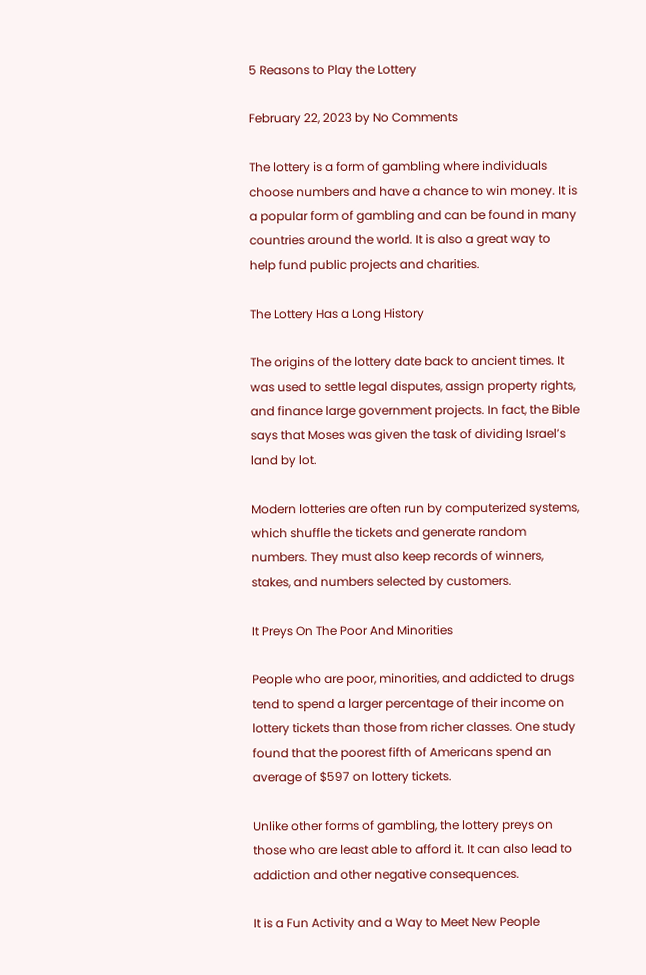5 Reasons to Play the Lottery

February 22, 2023 by No Comments

The lottery is a form of gambling where individuals choose numbers and have a chance to win money. It is a popular form of gambling and can be found in many countries around the world. It is also a great way to help fund public projects and charities.

The Lottery Has a Long History

The origins of the lottery date back to ancient times. It was used to settle legal disputes, assign property rights, and finance large government projects. In fact, the Bible says that Moses was given the task of dividing Israel’s land by lot.

Modern lotteries are often run by computerized systems, which shuffle the tickets and generate random numbers. They must also keep records of winners, stakes, and numbers selected by customers.

It Preys On The Poor And Minorities

People who are poor, minorities, and addicted to drugs tend to spend a larger percentage of their income on lottery tickets than those from richer classes. One study found that the poorest fifth of Americans spend an average of $597 on lottery tickets.

Unlike other forms of gambling, the lottery preys on those who are least able to afford it. It can also lead to addiction and other negative consequences.

It is a Fun Activity and a Way to Meet New People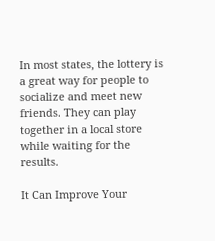In most states, the lottery is a great way for people to socialize and meet new friends. They can play together in a local store while waiting for the results.

It Can Improve Your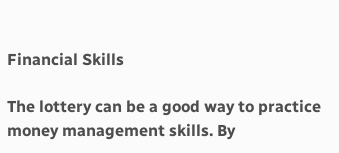Financial Skills

The lottery can be a good way to practice money management skills. By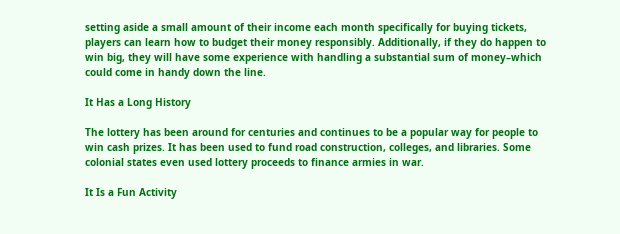setting aside a small amount of their income each month specifically for buying tickets, players can learn how to budget their money responsibly. Additionally, if they do happen to win big, they will have some experience with handling a substantial sum of money–which could come in handy down the line.

It Has a Long History

The lottery has been around for centuries and continues to be a popular way for people to win cash prizes. It has been used to fund road construction, colleges, and libraries. Some colonial states even used lottery proceeds to finance armies in war.

It Is a Fun Activity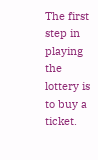The first step in playing the lottery is to buy a ticket.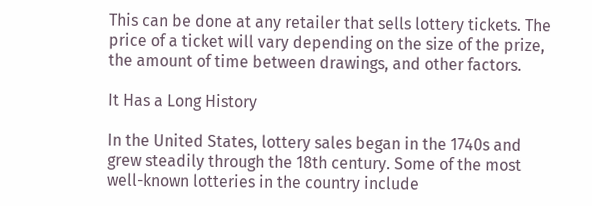This can be done at any retailer that sells lottery tickets. The price of a ticket will vary depending on the size of the prize, the amount of time between drawings, and other factors.

It Has a Long History

In the United States, lottery sales began in the 1740s and grew steadily through the 18th century. Some of the most well-known lotteries in the country include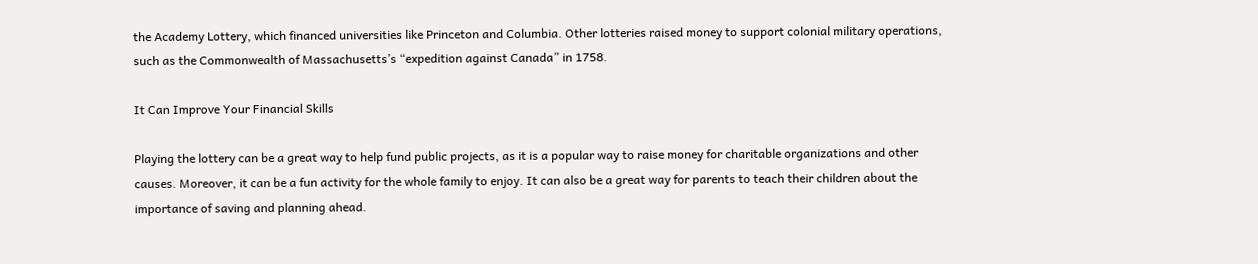the Academy Lottery, which financed universities like Princeton and Columbia. Other lotteries raised money to support colonial military operations, such as the Commonwealth of Massachusetts’s “expedition against Canada” in 1758.

It Can Improve Your Financial Skills

Playing the lottery can be a great way to help fund public projects, as it is a popular way to raise money for charitable organizations and other causes. Moreover, it can be a fun activity for the whole family to enjoy. It can also be a great way for parents to teach their children about the importance of saving and planning ahead.